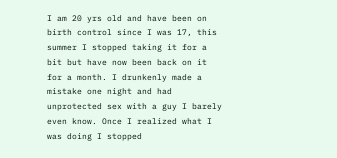I am 20 yrs old and have been on birth control since I was 17, this summer I stopped taking it for a bit but have now been back on it for a month. I drunkenly made a mistake one night and had unprotected sex with a guy I barely even know. Once I realized what I was doing I stopped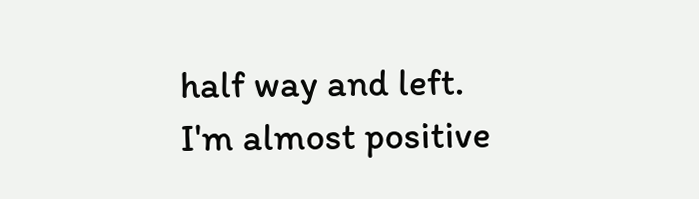half way and left. I'm almost positive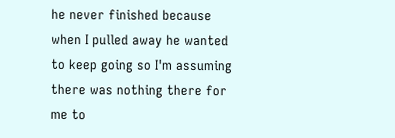he never finished because when I pulled away he wanted to keep going so I'm assuming there was nothing there for me to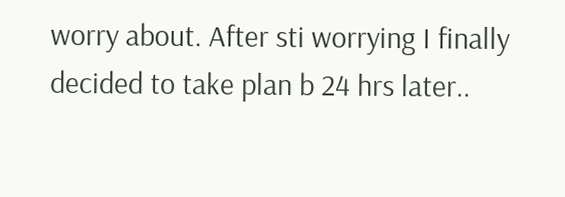worry about. After sti worrying I finally decided to take plan b 24 hrs later..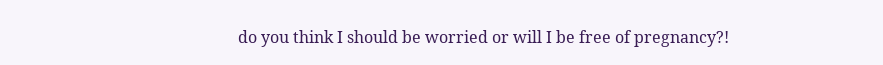do you think I should be worried or will I be free of pregnancy?!